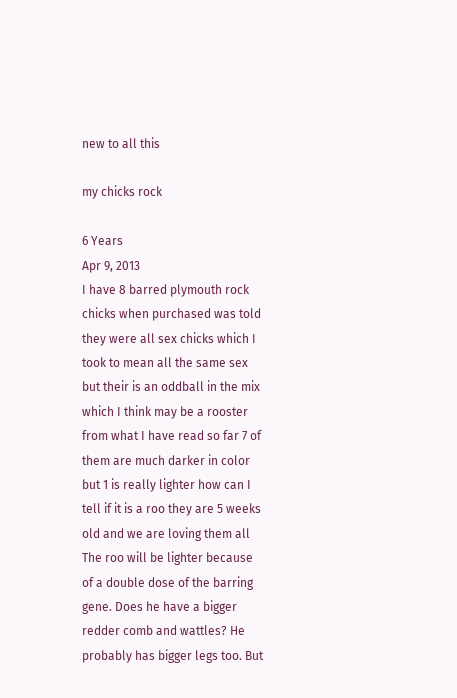new to all this

my chicks rock

6 Years
Apr 9, 2013
I have 8 barred plymouth rock chicks when purchased was told they were all sex chicks which I took to mean all the same sex but their is an oddball in the mix which I think may be a rooster from what I have read so far 7 of them are much darker in color but 1 is really lighter how can I tell if it is a roo they are 5 weeks old and we are loving them all
The roo will be lighter because of a double dose of the barring gene. Does he have a bigger redder comb and wattles? He probably has bigger legs too. But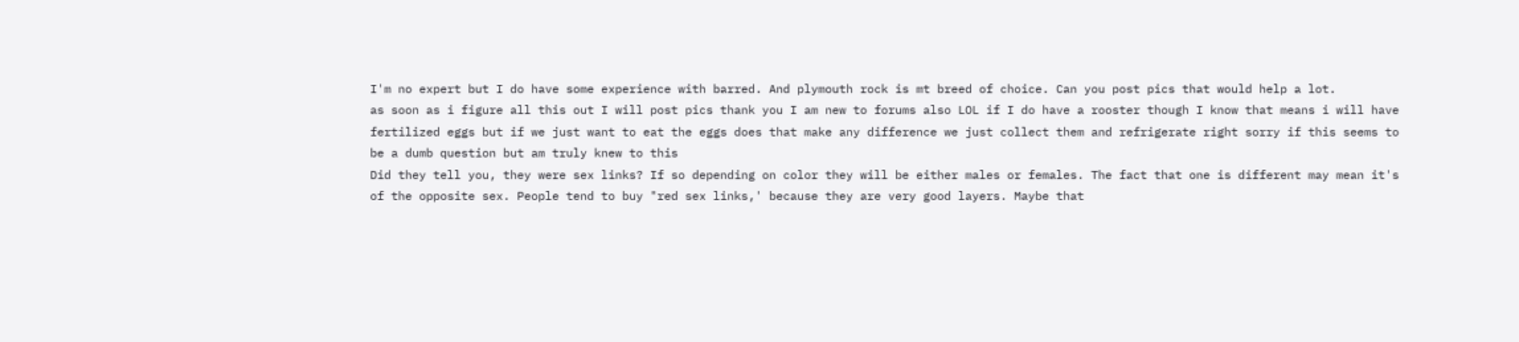I'm no expert but I do have some experience with barred. And plymouth rock is mt breed of choice. Can you post pics that would help a lot.
as soon as i figure all this out I will post pics thank you I am new to forums also LOL if I do have a rooster though I know that means i will have fertilized eggs but if we just want to eat the eggs does that make any difference we just collect them and refrigerate right sorry if this seems to be a dumb question but am truly knew to this
Did they tell you, they were sex links? If so depending on color they will be either males or females. The fact that one is different may mean it's of the opposite sex. People tend to buy "red sex links,' because they are very good layers. Maybe that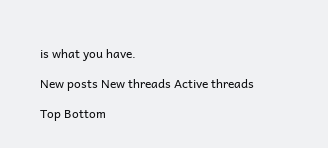is what you have.

New posts New threads Active threads

Top Bottom